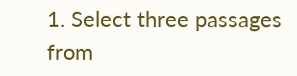1. Select three passages from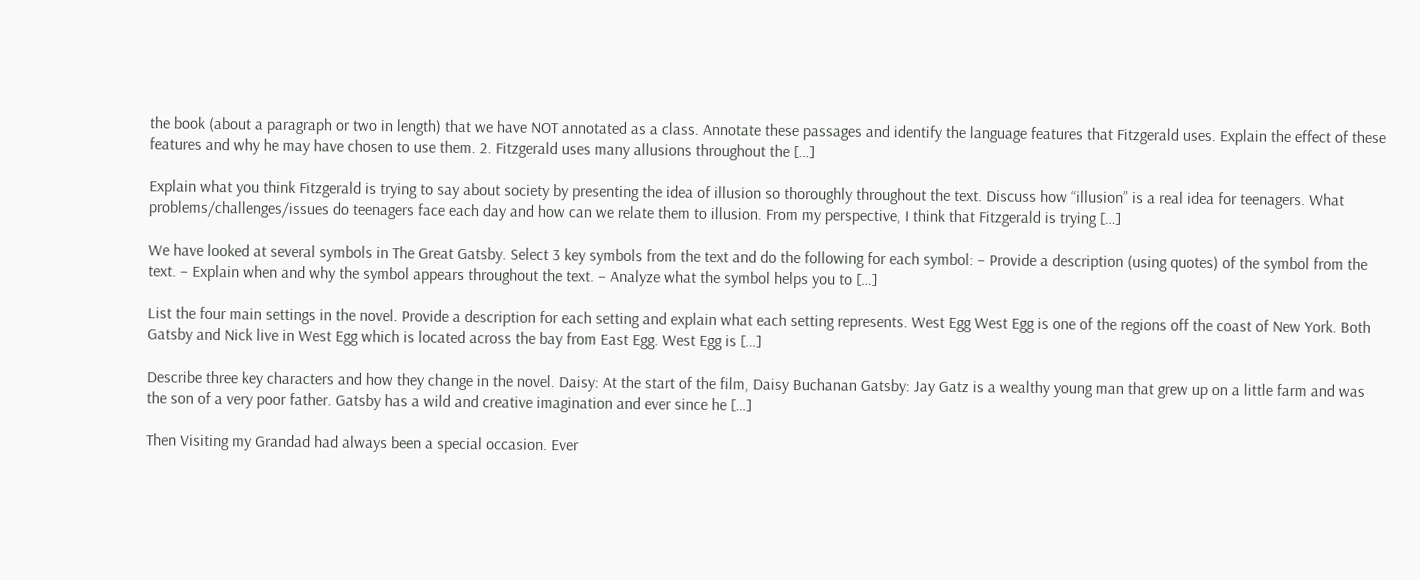the book (about a paragraph or two in length) that we have NOT annotated as a class. Annotate these passages and identify the language features that Fitzgerald uses. Explain the effect of these features and why he may have chosen to use them. 2. Fitzgerald uses many allusions throughout the […]

Explain what you think Fitzgerald is trying to say about society by presenting the idea of illusion so thoroughly throughout the text. Discuss how “illusion” is a real idea for teenagers. What problems/challenges/issues do teenagers face each day and how can we relate them to illusion. From my perspective, I think that Fitzgerald is trying […]

We have looked at several symbols in The Great Gatsby. Select 3 key symbols from the text and do the following for each symbol: – Provide a description (using quotes) of the symbol from the text. – Explain when and why the symbol appears throughout the text. – Analyze what the symbol helps you to […]

List the four main settings in the novel. Provide a description for each setting and explain what each setting represents. West Egg West Egg is one of the regions off the coast of New York. Both Gatsby and Nick live in West Egg which is located across the bay from East Egg. West Egg is […]

Describe three key characters and how they change in the novel. Daisy: At the start of the film, Daisy Buchanan Gatsby: Jay Gatz is a wealthy young man that grew up on a little farm and was the son of a very poor father. Gatsby has a wild and creative imagination and ever since he […]

Then Visiting my Grandad had always been a special occasion. Ever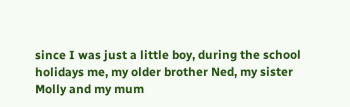since I was just a little boy, during the school holidays me, my older brother Ned, my sister Molly and my mum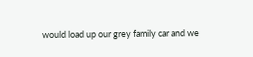would load up our grey family car and we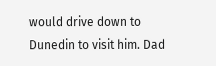would drive down to Dunedin to visit him. Dad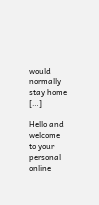would normally stay home […]

Hello and welcome to your personal online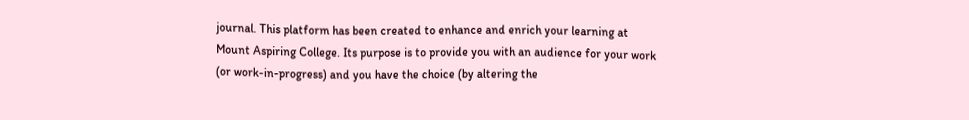journal. This platform has been created to enhance and enrich your learning at Mount Aspiring College. Its purpose is to provide you with an audience for your work (or work-in-progress) and you have the choice (by altering the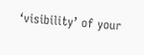‘visibility’ of your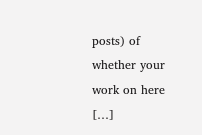posts) of whether your work on here […]